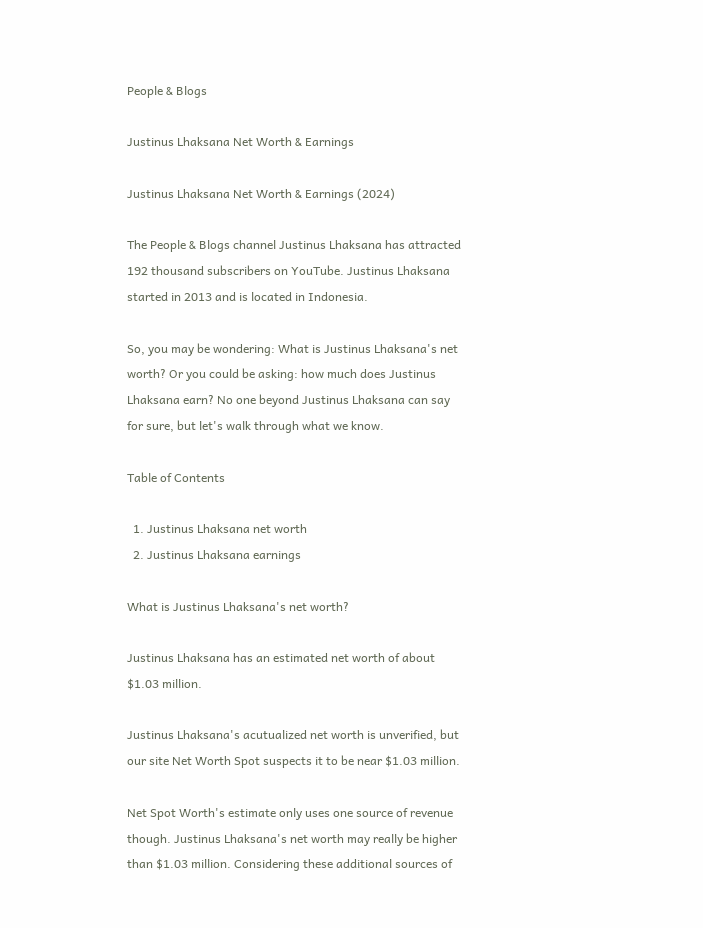People & Blogs

Justinus Lhaksana Net Worth & Earnings

Justinus Lhaksana Net Worth & Earnings (2024)

The People & Blogs channel Justinus Lhaksana has attracted 192 thousand subscribers on YouTube. Justinus Lhaksana started in 2013 and is located in Indonesia.

So, you may be wondering: What is Justinus Lhaksana's net worth? Or you could be asking: how much does Justinus Lhaksana earn? No one beyond Justinus Lhaksana can say for sure, but let's walk through what we know.

Table of Contents

  1. Justinus Lhaksana net worth
  2. Justinus Lhaksana earnings

What is Justinus Lhaksana's net worth?

Justinus Lhaksana has an estimated net worth of about $1.03 million.

Justinus Lhaksana's acutualized net worth is unverified, but our site Net Worth Spot suspects it to be near $1.03 million.

Net Spot Worth's estimate only uses one source of revenue though. Justinus Lhaksana's net worth may really be higher than $1.03 million. Considering these additional sources of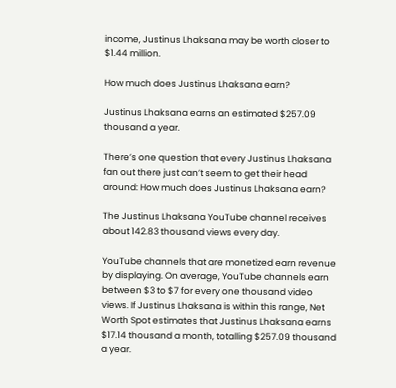income, Justinus Lhaksana may be worth closer to $1.44 million.

How much does Justinus Lhaksana earn?

Justinus Lhaksana earns an estimated $257.09 thousand a year.

There’s one question that every Justinus Lhaksana fan out there just can’t seem to get their head around: How much does Justinus Lhaksana earn?

The Justinus Lhaksana YouTube channel receives about 142.83 thousand views every day.

YouTube channels that are monetized earn revenue by displaying. On average, YouTube channels earn between $3 to $7 for every one thousand video views. If Justinus Lhaksana is within this range, Net Worth Spot estimates that Justinus Lhaksana earns $17.14 thousand a month, totalling $257.09 thousand a year.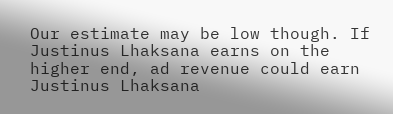Our estimate may be low though. If Justinus Lhaksana earns on the higher end, ad revenue could earn Justinus Lhaksana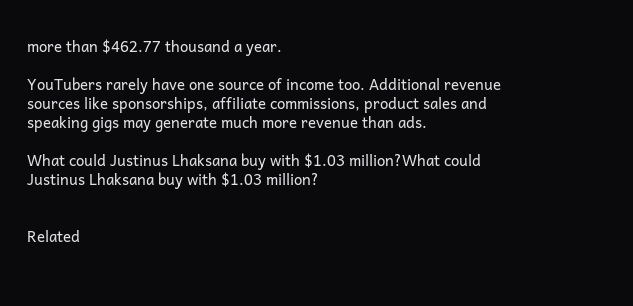more than $462.77 thousand a year.

YouTubers rarely have one source of income too. Additional revenue sources like sponsorships, affiliate commissions, product sales and speaking gigs may generate much more revenue than ads.

What could Justinus Lhaksana buy with $1.03 million?What could Justinus Lhaksana buy with $1.03 million?


Related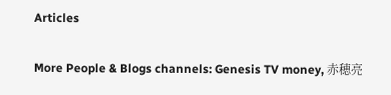Articles

More People & Blogs channels: Genesis TV money, 赤穂亮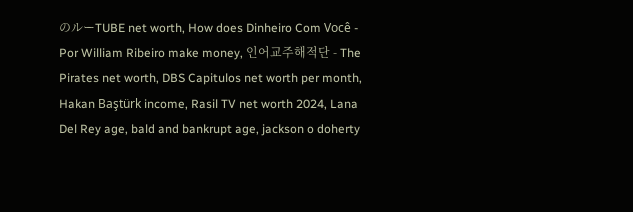のルーTUBE net worth, How does Dinheiro Com Você - Por William Ribeiro make money, 인어교주해적단 - The Pirates net worth, DBS Capitulos net worth per month, Hakan Baştürk income, Rasil TV net worth 2024, Lana Del Rey age, bald and bankrupt age, jackson o doherty